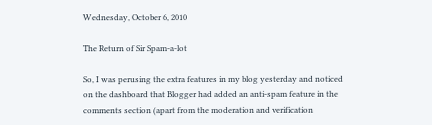Wednesday, October 6, 2010

The Return of Sir Spam-a-lot

So, I was perusing the extra features in my blog yesterday and noticed on the dashboard that Blogger had added an anti-spam feature in the comments section (apart from the moderation and verification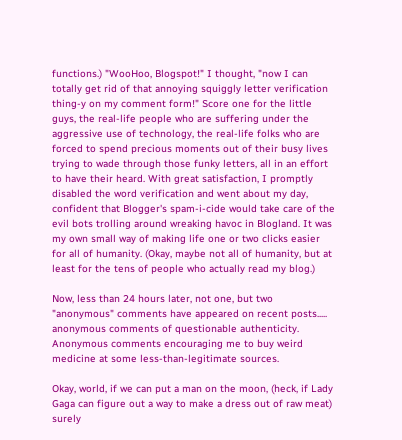functions.) "WooHoo, Blogspot!" I thought, "now I can totally get rid of that annoying squiggly letter verification thing-y on my comment form!" Score one for the little guys, the real-life people who are suffering under the aggressive use of technology, the real-life folks who are forced to spend precious moments out of their busy lives trying to wade through those funky letters, all in an effort to have their heard. With great satisfaction, I promptly disabled the word verification and went about my day, confident that Blogger's spam-i-cide would take care of the evil bots trolling around wreaking havoc in Blogland. It was my own small way of making life one or two clicks easier for all of humanity. (Okay, maybe not all of humanity, but at least for the tens of people who actually read my blog.)

Now, less than 24 hours later, not one, but two "anonymous" comments have appeared on recent posts..... anonymous comments of questionable authenticity. Anonymous comments encouraging me to buy weird medicine at some less-than-legitimate sources.

Okay, world, if we can put a man on the moon, (heck, if Lady Gaga can figure out a way to make a dress out of raw meat) surely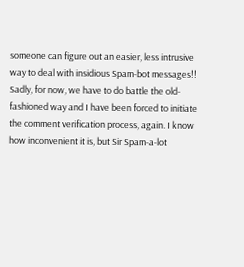someone can figure out an easier, less intrusive way to deal with insidious Spam-bot messages!! Sadly, for now, we have to do battle the old-fashioned way and I have been forced to initiate the comment verification process, again. I know how inconvenient it is, but Sir Spam-a-lot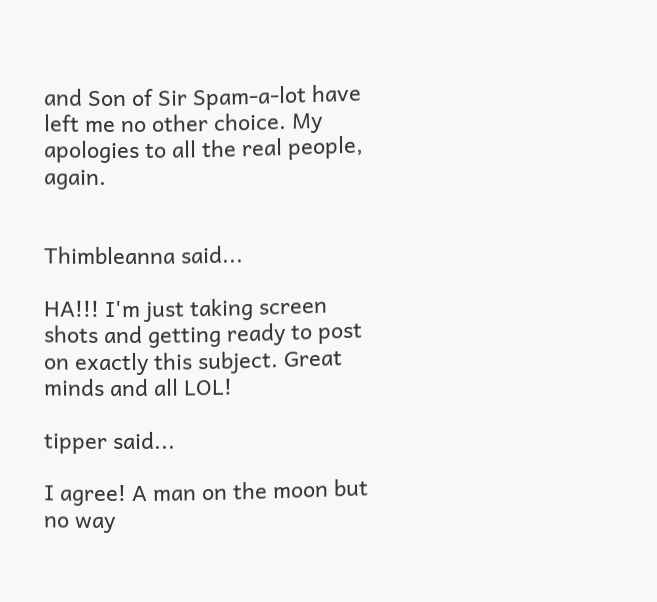and Son of Sir Spam-a-lot have left me no other choice. My apologies to all the real people, again.


Thimbleanna said...

HA!!! I'm just taking screen shots and getting ready to post on exactly this subject. Great minds and all LOL!

tipper said...

I agree! A man on the moon but no way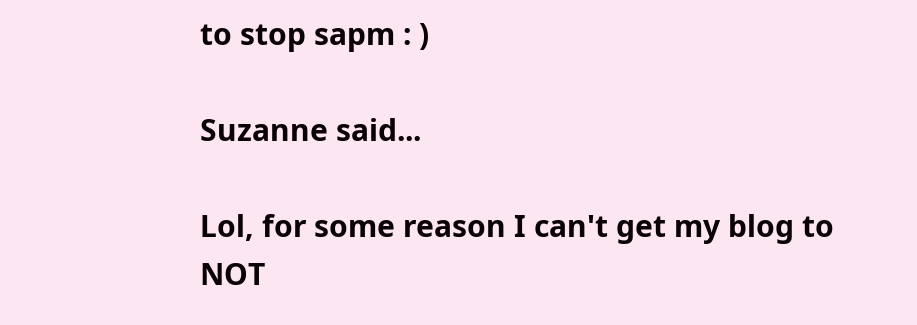to stop sapm : )

Suzanne said...

Lol, for some reason I can't get my blog to NOT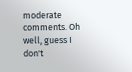moderate comments. Oh well, guess I don't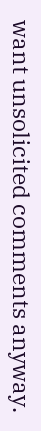want unsolicited comments anyway.